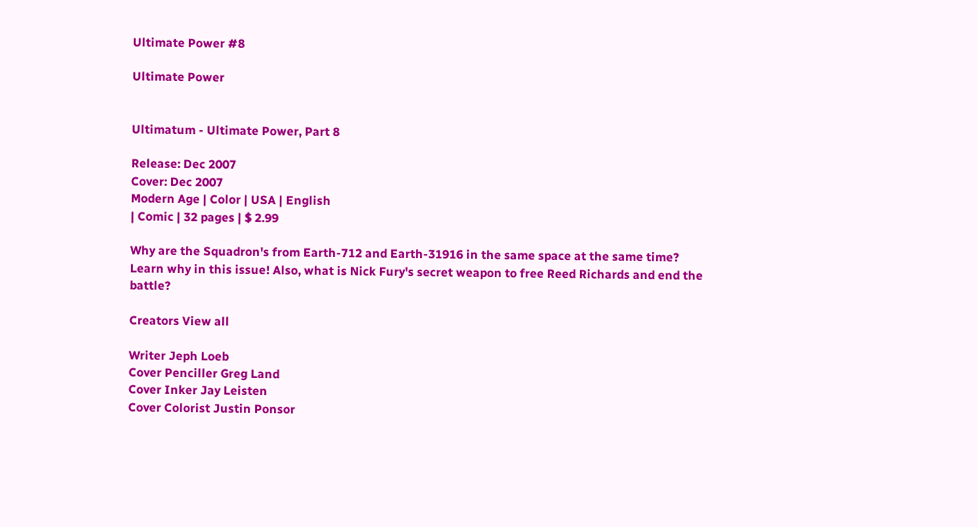Ultimate Power #8

Ultimate Power


Ultimatum - Ultimate Power, Part 8

Release: Dec 2007
Cover: Dec 2007
Modern Age | Color | USA | English
| Comic | 32 pages | $ 2.99

Why are the Squadron's from Earth-712 and Earth-31916 in the same space at the same time? Learn why in this issue! Also, what is Nick Fury's secret weapon to free Reed Richards and end the battle?

Creators View all

Writer Jeph Loeb
Cover Penciller Greg Land
Cover Inker Jay Leisten
Cover Colorist Justin Ponsor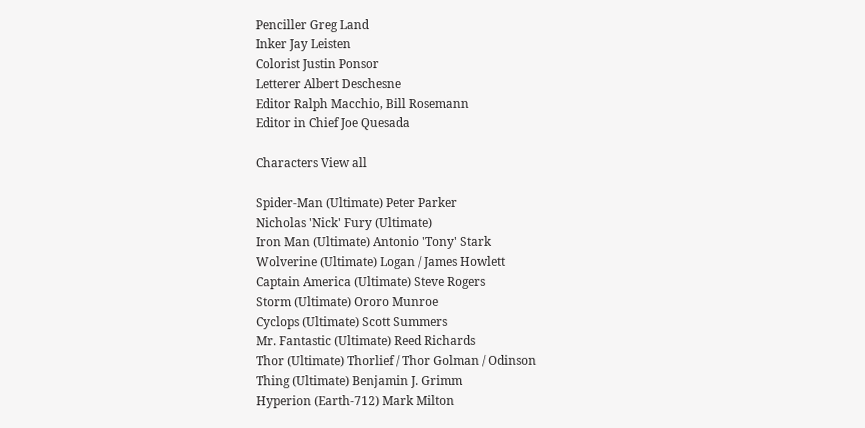Penciller Greg Land
Inker Jay Leisten
Colorist Justin Ponsor
Letterer Albert Deschesne
Editor Ralph Macchio, Bill Rosemann
Editor in Chief Joe Quesada

Characters View all

Spider-Man (Ultimate) Peter Parker
Nicholas 'Nick' Fury (Ultimate)
Iron Man (Ultimate) Antonio 'Tony' Stark
Wolverine (Ultimate) Logan / James Howlett
Captain America (Ultimate) Steve Rogers
Storm (Ultimate) Ororo Munroe
Cyclops (Ultimate) Scott Summers
Mr. Fantastic (Ultimate) Reed Richards
Thor (Ultimate) Thorlief / Thor Golman / Odinson
Thing (Ultimate) Benjamin J. Grimm
Hyperion (Earth-712) Mark Milton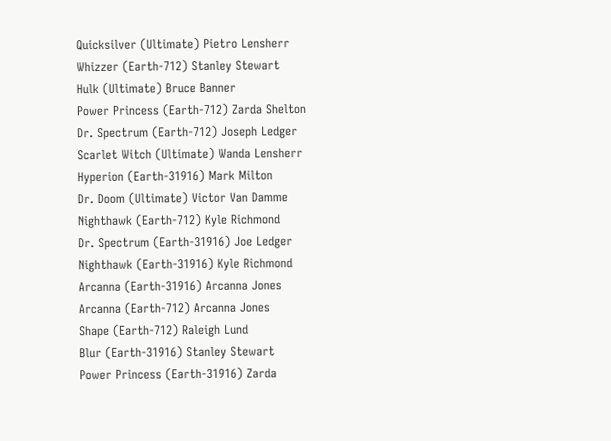Quicksilver (Ultimate) Pietro Lensherr
Whizzer (Earth-712) Stanley Stewart
Hulk (Ultimate) Bruce Banner
Power Princess (Earth-712) Zarda Shelton
Dr. Spectrum (Earth-712) Joseph Ledger
Scarlet Witch (Ultimate) Wanda Lensherr
Hyperion (Earth-31916) Mark Milton
Dr. Doom (Ultimate) Victor Van Damme
Nighthawk (Earth-712) Kyle Richmond
Dr. Spectrum (Earth-31916) Joe Ledger
Nighthawk (Earth-31916) Kyle Richmond
Arcanna (Earth-31916) Arcanna Jones
Arcanna (Earth-712) Arcanna Jones
Shape (Earth-712) Raleigh Lund
Blur (Earth-31916) Stanley Stewart
Power Princess (Earth-31916) Zarda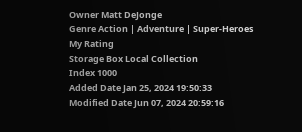Owner Matt DeJonge
Genre Action | Adventure | Super-Heroes
My Rating
Storage Box Local Collection
Index 1000
Added Date Jan 25, 2024 19:50:33
Modified Date Jun 07, 2024 20:59:16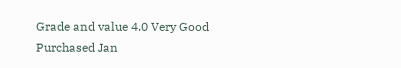Grade and value 4.0 Very Good
Purchased Jan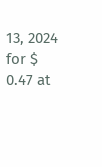13, 2024 for $ 0.47 at